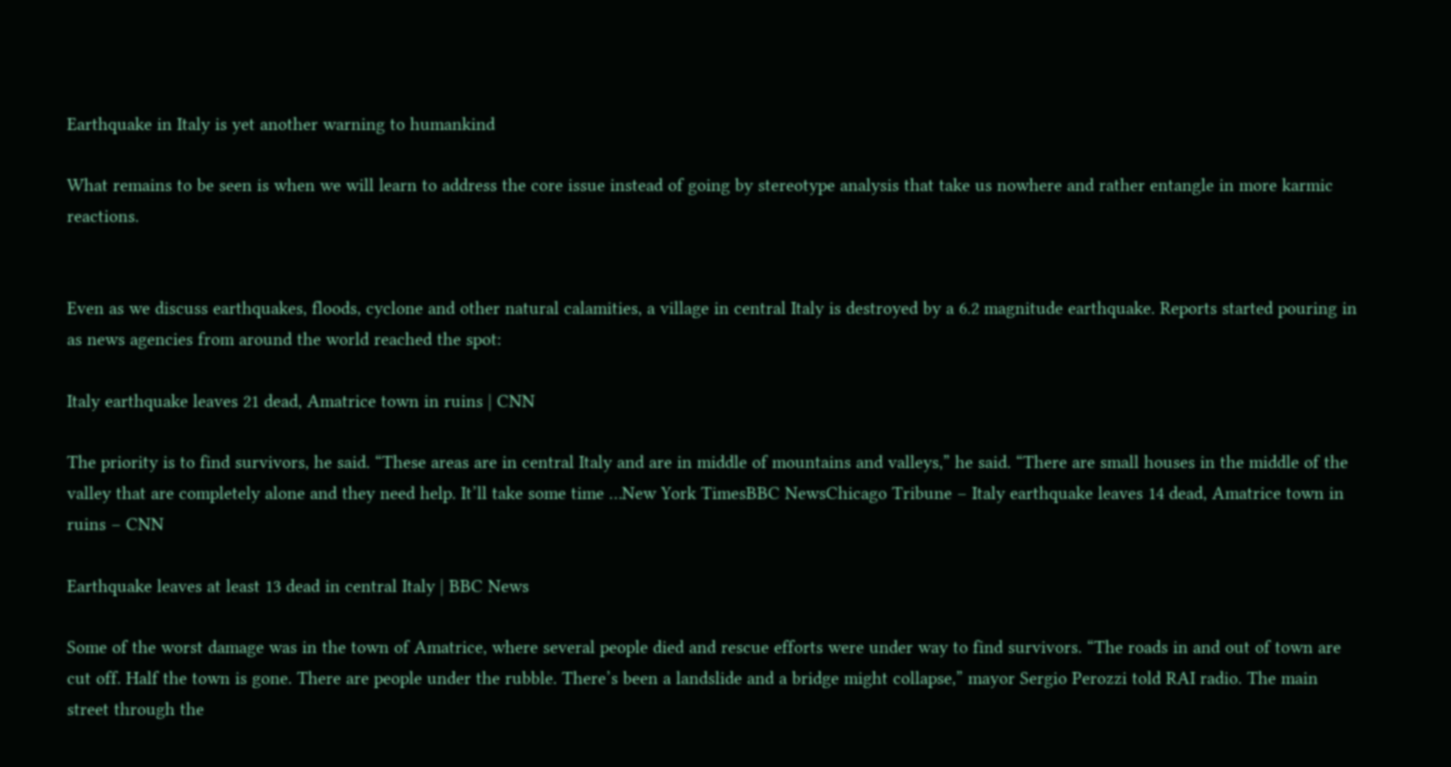Earthquake in Italy is yet another warning to humankind

What remains to be seen is when we will learn to address the core issue instead of going by stereotype analysis that take us nowhere and rather entangle in more karmic reactions.


Even as we discuss earthquakes, floods, cyclone and other natural calamities, a village in central Italy is destroyed by a 6.2 magnitude earthquake. Reports started pouring in as news agencies from around the world reached the spot:

Italy earthquake leaves 21 dead, Amatrice town in ruins | CNN

The priority is to find survivors, he said. “These areas are in central Italy and are in middle of mountains and valleys,” he said. “There are small houses in the middle of the valley that are completely alone and they need help. It’ll take some time …New York TimesBBC NewsChicago Tribune – Italy earthquake leaves 14 dead, Amatrice town in ruins – CNN

Earthquake leaves at least 13 dead in central Italy | BBC News

Some of the worst damage was in the town of Amatrice, where several people died and rescue efforts were under way to find survivors. “The roads in and out of town are cut off. Half the town is gone. There are people under the rubble. There’s been a landslide and a bridge might collapse,” mayor Sergio Perozzi told RAI radio. The main street through the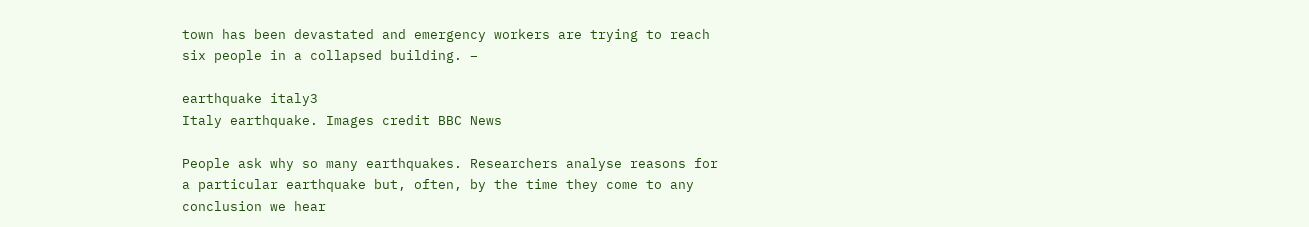town has been devastated and emergency workers are trying to reach six people in a collapsed building. –

earthquake italy3
Italy earthquake. Images credit BBC News

People ask why so many earthquakes. Researchers analyse reasons for a particular earthquake but, often, by the time they come to any conclusion we hear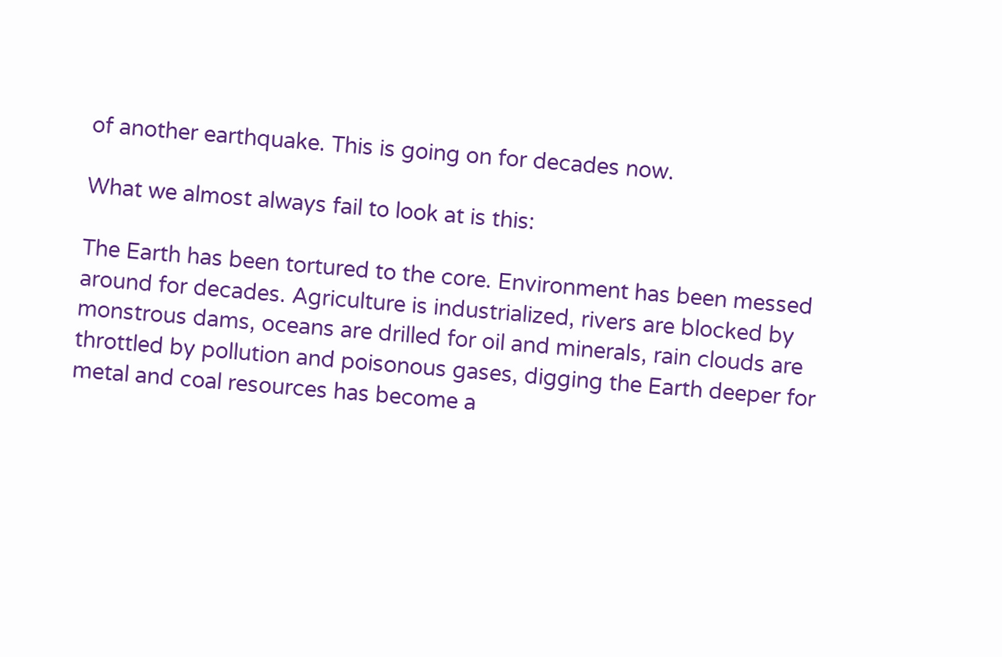of another earthquake. This is going on for decades now.

What we almost always fail to look at is this:

The Earth has been tortured to the core. Environment has been messed around for decades. Agriculture is industrialized, rivers are blocked by monstrous dams, oceans are drilled for oil and minerals, rain clouds are throttled by pollution and poisonous gases, digging the Earth deeper for metal and coal resources has become a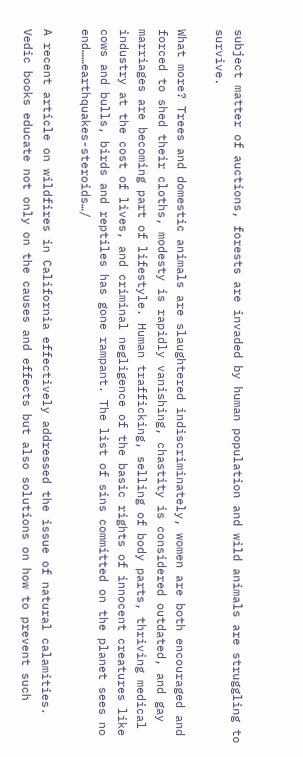subject matter of auctions, forests are invaded by human population and wild animals are struggling to survive.

What more? Trees and domestic animals are slaughtered indiscriminately, women are both encouraged and forced to shed their cloths, modesty is rapidly vanishing, chastity is considered outdated, and gay marriages are becoming part of lifestyle. Human trafficking, selling of body parts, thriving medical industry at the cost of lives, and criminal negligence of the basic rights of innocent creatures like cows and bulls, birds and reptiles has gone rampant. The list of sins committed on the planet sees no end……earthquakes-steroids…/

A recent article on wildfires in California effectively addressed the issue of natural calamities. Vedic books educate not only on the causes and effects but also solutions on how to prevent such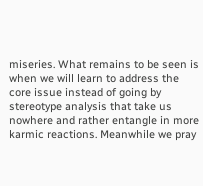miseries. What remains to be seen is when we will learn to address the core issue instead of going by stereotype analysis that take us nowhere and rather entangle in more karmic reactions. Meanwhile we pray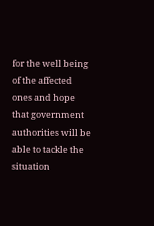for the well being of the affected ones and hope that government authorities will be able to tackle the situation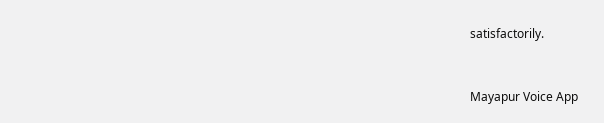satisfactorily.


Mayapur Voice App